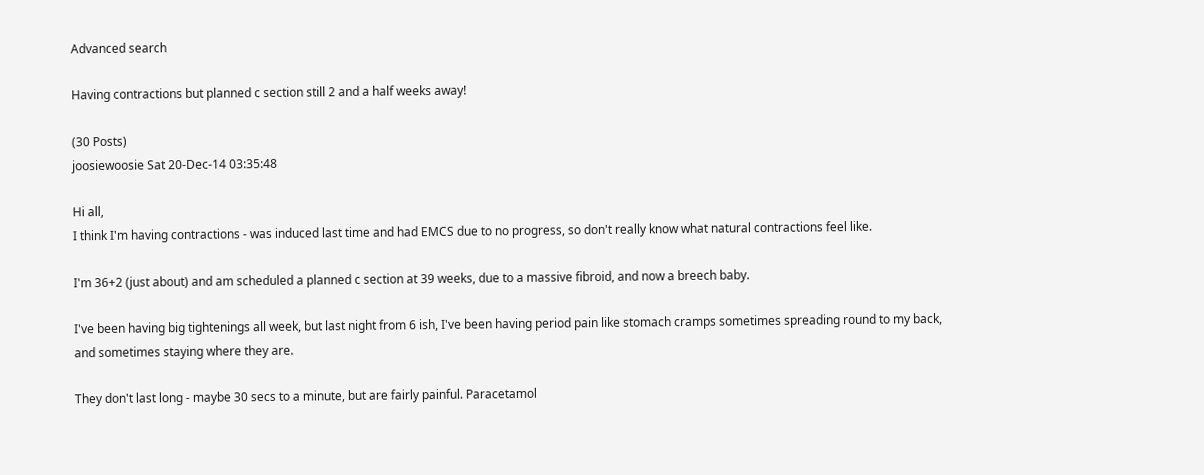Advanced search

Having contractions but planned c section still 2 and a half weeks away!

(30 Posts)
joosiewoosie Sat 20-Dec-14 03:35:48

Hi all,
I think I'm having contractions - was induced last time and had EMCS due to no progress, so don't really know what natural contractions feel like.

I'm 36+2 (just about) and am scheduled a planned c section at 39 weeks, due to a massive fibroid, and now a breech baby.

I've been having big tightenings all week, but last night from 6 ish, I've been having period pain like stomach cramps sometimes spreading round to my back, and sometimes staying where they are.

They don't last long - maybe 30 secs to a minute, but are fairly painful. Paracetamol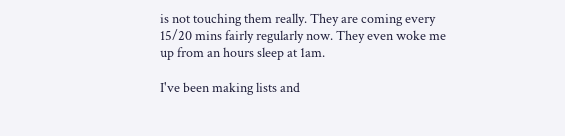is not touching them really. They are coming every 15/20 mins fairly regularly now. They even woke me up from an hours sleep at 1am.

I've been making lists and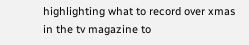highlighting what to record over xmas in the tv magazine to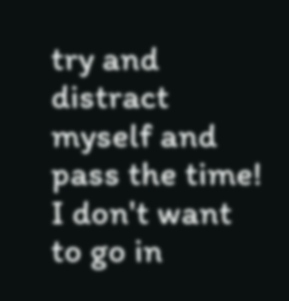try and distract myself and pass the time! I don't want to go in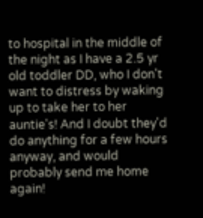to hospital in the middle of the night as I have a 2.5 yr old toddler DD, who I don't want to distress by waking up to take her to her auntie's! And I doubt they'd do anything for a few hours anyway, and would probably send me home again!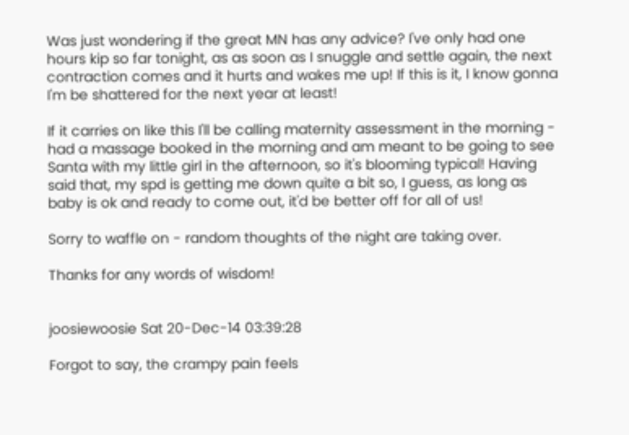Was just wondering if the great MN has any advice? I've only had one hours kip so far tonight, as as soon as I snuggle and settle again, the next contraction comes and it hurts and wakes me up! If this is it, I know gonna I'm be shattered for the next year at least!

If it carries on like this I'll be calling maternity assessment in the morning - had a massage booked in the morning and am meant to be going to see Santa with my little girl in the afternoon, so it's blooming typical! Having said that, my spd is getting me down quite a bit so, I guess, as long as baby is ok and ready to come out, it'd be better off for all of us!

Sorry to waffle on - random thoughts of the night are taking over.

Thanks for any words of wisdom!


joosiewoosie Sat 20-Dec-14 03:39:28

Forgot to say, the crampy pain feels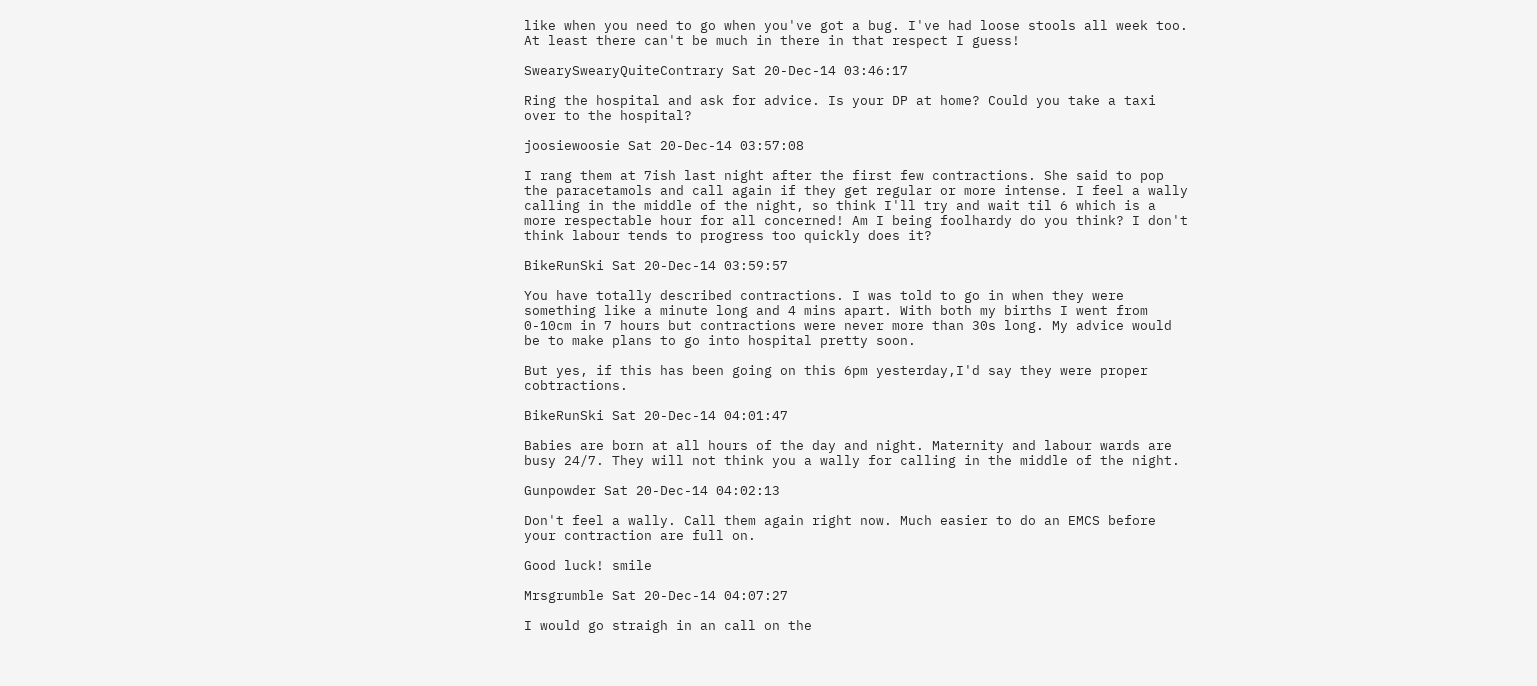like when you need to go when you've got a bug. I've had loose stools all week too. At least there can't be much in there in that respect I guess!

SwearySwearyQuiteContrary Sat 20-Dec-14 03:46:17

Ring the hospital and ask for advice. Is your DP at home? Could you take a taxi over to the hospital?

joosiewoosie Sat 20-Dec-14 03:57:08

I rang them at 7ish last night after the first few contractions. She said to pop the paracetamols and call again if they get regular or more intense. I feel a wally calling in the middle of the night, so think I'll try and wait til 6 which is a more respectable hour for all concerned! Am I being foolhardy do you think? I don't think labour tends to progress too quickly does it?

BikeRunSki Sat 20-Dec-14 03:59:57

You have totally described contractions. I was told to go in when they were something like a minute long and 4 mins apart. With both my births I went from 0-10cm in 7 hours but contractions were never more than 30s long. My advice would be to make plans to go into hospital pretty soon.

But yes, if this has been going on this 6pm yesterday,I'd say they were proper cobtractions.

BikeRunSki Sat 20-Dec-14 04:01:47

Babies are born at all hours of the day and night. Maternity and labour wards are busy 24/7. They will not think you a wally for calling in the middle of the night.

Gunpowder Sat 20-Dec-14 04:02:13

Don't feel a wally. Call them again right now. Much easier to do an EMCS before your contraction are full on.

Good luck! smile

Mrsgrumble Sat 20-Dec-14 04:07:27

I would go straigh in an call on the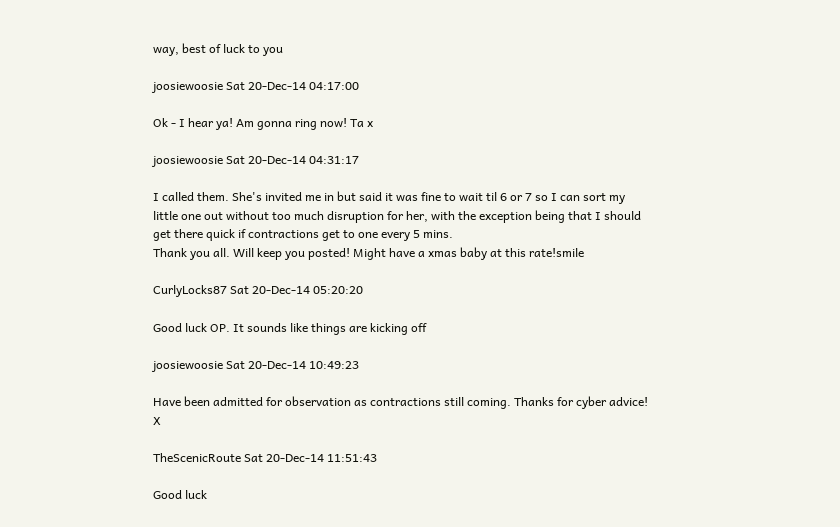way, best of luck to you

joosiewoosie Sat 20-Dec-14 04:17:00

Ok - I hear ya! Am gonna ring now! Ta x

joosiewoosie Sat 20-Dec-14 04:31:17

I called them. She's invited me in but said it was fine to wait til 6 or 7 so I can sort my little one out without too much disruption for her, with the exception being that I should get there quick if contractions get to one every 5 mins.
Thank you all. Will keep you posted! Might have a xmas baby at this rate!smile

CurlyLocks87 Sat 20-Dec-14 05:20:20

Good luck OP. It sounds like things are kicking off

joosiewoosie Sat 20-Dec-14 10:49:23

Have been admitted for observation as contractions still coming. Thanks for cyber advice! X

TheScenicRoute Sat 20-Dec-14 11:51:43

Good luck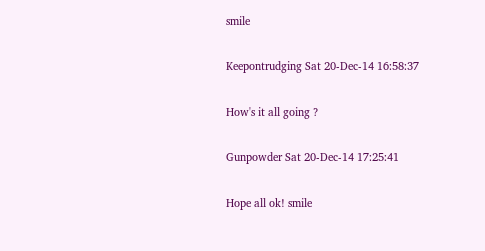smile

Keepontrudging Sat 20-Dec-14 16:58:37

How's it all going ?

Gunpowder Sat 20-Dec-14 17:25:41

Hope all ok! smile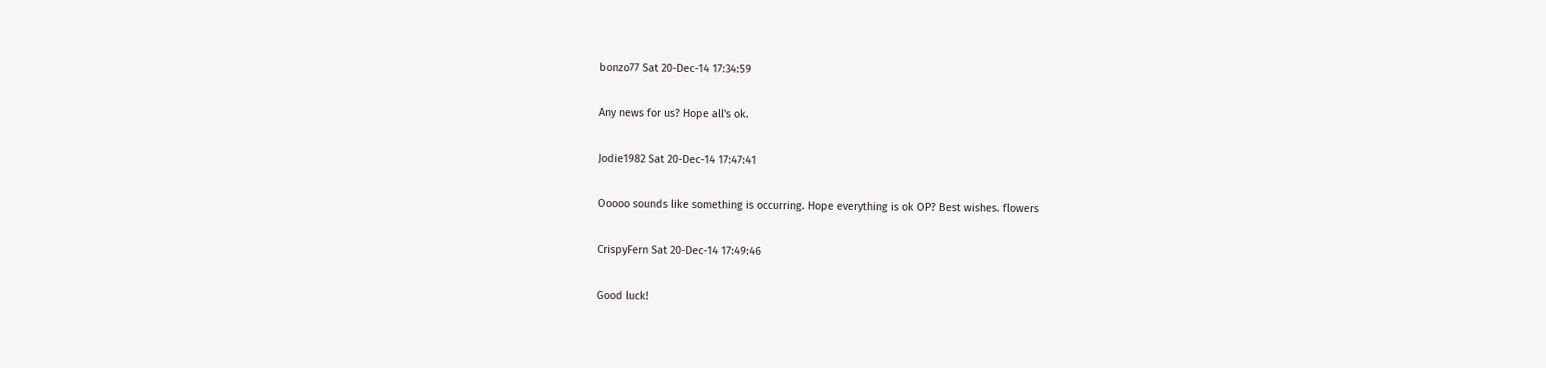bonzo77 Sat 20-Dec-14 17:34:59

Any news for us? Hope all's ok.

Jodie1982 Sat 20-Dec-14 17:47:41

Ooooo sounds like something is occurring. Hope everything is ok OP? Best wishes. flowers

CrispyFern Sat 20-Dec-14 17:49:46

Good luck!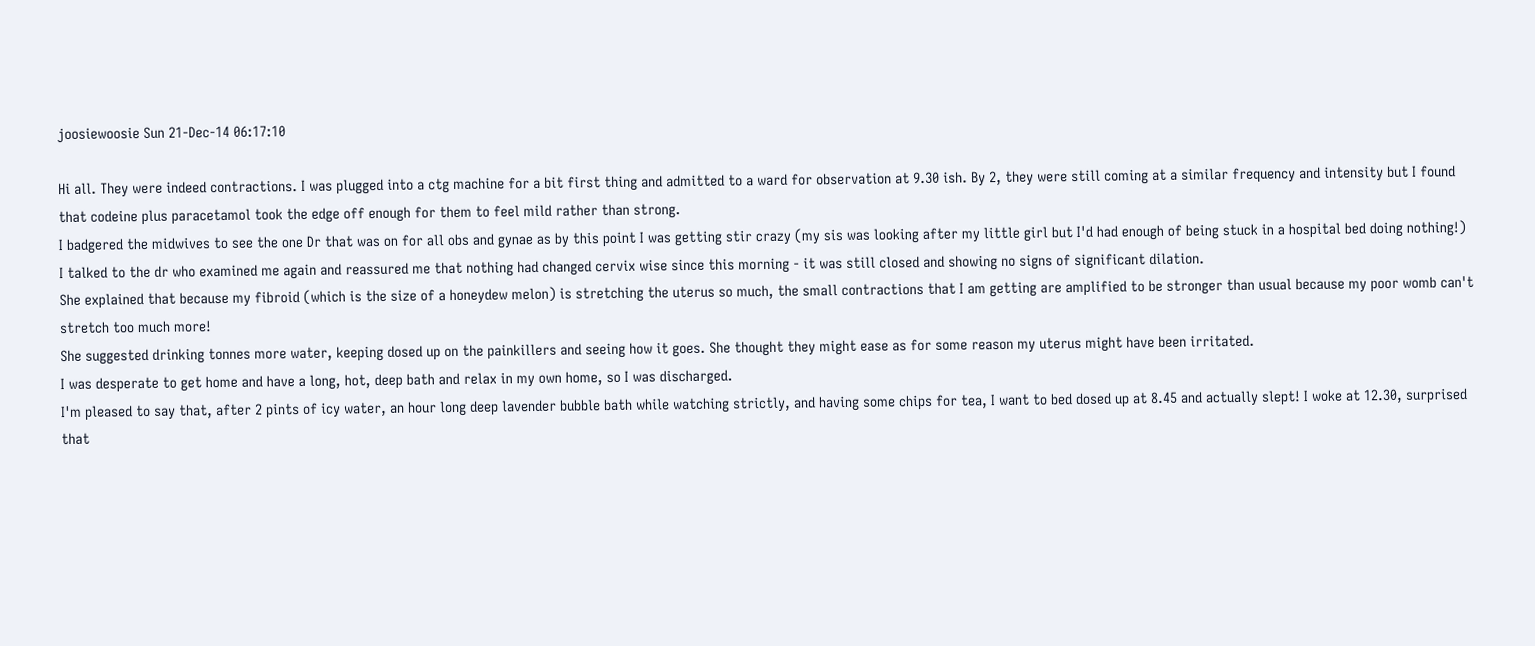joosiewoosie Sun 21-Dec-14 06:17:10

Hi all. They were indeed contractions. I was plugged into a ctg machine for a bit first thing and admitted to a ward for observation at 9.30 ish. By 2, they were still coming at a similar frequency and intensity but I found that codeine plus paracetamol took the edge off enough for them to feel mild rather than strong.
I badgered the midwives to see the one Dr that was on for all obs and gynae as by this point I was getting stir crazy (my sis was looking after my little girl but I'd had enough of being stuck in a hospital bed doing nothing!)
I talked to the dr who examined me again and reassured me that nothing had changed cervix wise since this morning - it was still closed and showing no signs of significant dilation.
She explained that because my fibroid (which is the size of a honeydew melon) is stretching the uterus so much, the small contractions that I am getting are amplified to be stronger than usual because my poor womb can't stretch too much more!
She suggested drinking tonnes more water, keeping dosed up on the painkillers and seeing how it goes. She thought they might ease as for some reason my uterus might have been irritated.
I was desperate to get home and have a long, hot, deep bath and relax in my own home, so I was discharged.
I'm pleased to say that, after 2 pints of icy water, an hour long deep lavender bubble bath while watching strictly, and having some chips for tea, I want to bed dosed up at 8.45 and actually slept! I woke at 12.30, surprised that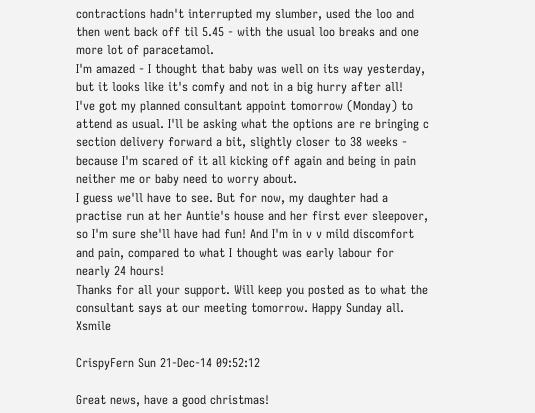contractions hadn't interrupted my slumber, used the loo and then went back off til 5.45 - with the usual loo breaks and one more lot of paracetamol.
I'm amazed - I thought that baby was well on its way yesterday, but it looks like it's comfy and not in a big hurry after all!
I've got my planned consultant appoint tomorrow (Monday) to attend as usual. I'll be asking what the options are re bringing c section delivery forward a bit, slightly closer to 38 weeks - because I'm scared of it all kicking off again and being in pain neither me or baby need to worry about.
I guess we'll have to see. But for now, my daughter had a practise run at her Auntie's house and her first ever sleepover, so I'm sure she'll have had fun! And I'm in v v mild discomfort and pain, compared to what I thought was early labour for nearly 24 hours!
Thanks for all your support. Will keep you posted as to what the consultant says at our meeting tomorrow. Happy Sunday all. Xsmile

CrispyFern Sun 21-Dec-14 09:52:12

Great news, have a good christmas!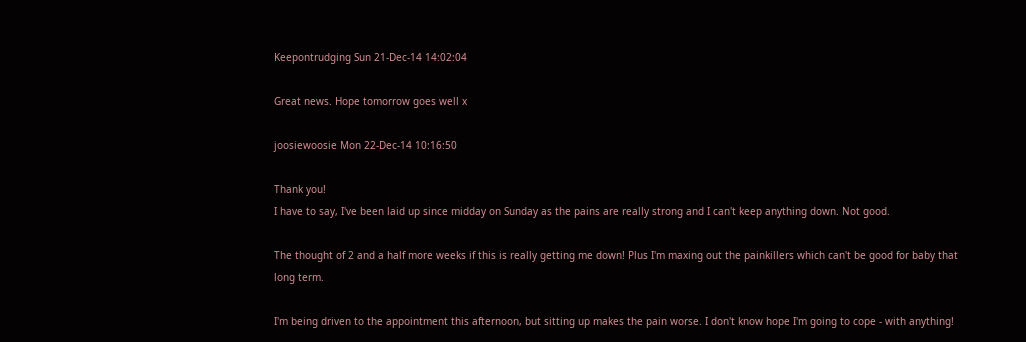Keepontrudging Sun 21-Dec-14 14:02:04

Great news. Hope tomorrow goes well x

joosiewoosie Mon 22-Dec-14 10:16:50

Thank you!
I have to say, I've been laid up since midday on Sunday as the pains are really strong and I can't keep anything down. Not good.

The thought of 2 and a half more weeks if this is really getting me down! Plus I'm maxing out the painkillers which can't be good for baby that long term.

I'm being driven to the appointment this afternoon, but sitting up makes the pain worse. I don't know hope I'm going to cope - with anything!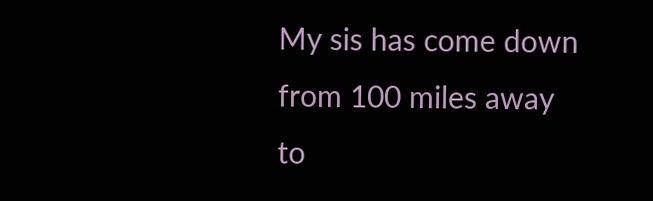My sis has come down from 100 miles away to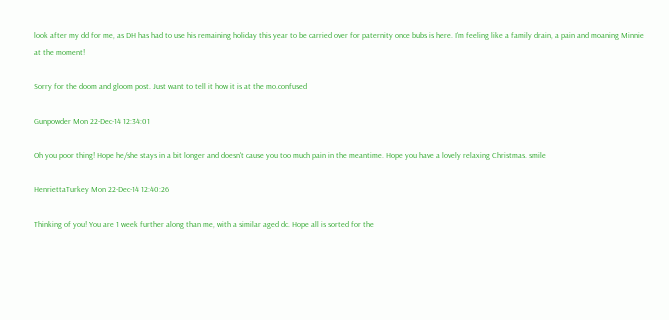look after my dd for me, as DH has had to use his remaining holiday this year to be carried over for paternity once bubs is here. I'm feeling like a family drain, a pain and moaning Minnie at the moment!

Sorry for the doom and gloom post. Just want to tell it how it is at the mo.confused

Gunpowder Mon 22-Dec-14 12:34:01

Oh you poor thing! Hope he/she stays in a bit longer and doesn't cause you too much pain in the meantime. Hope you have a lovely relaxing Christmas. smile

HenriettaTurkey Mon 22-Dec-14 12:40:26

Thinking of you! You are 1 week further along than me, with a similar aged dc. Hope all is sorted for the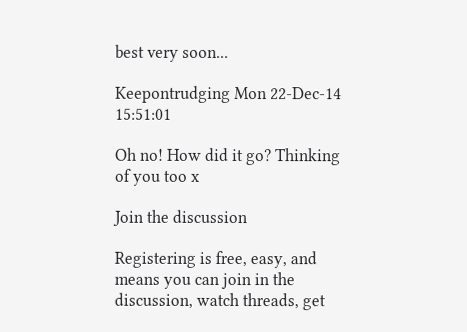best very soon...

Keepontrudging Mon 22-Dec-14 15:51:01

Oh no! How did it go? Thinking of you too x

Join the discussion

Registering is free, easy, and means you can join in the discussion, watch threads, get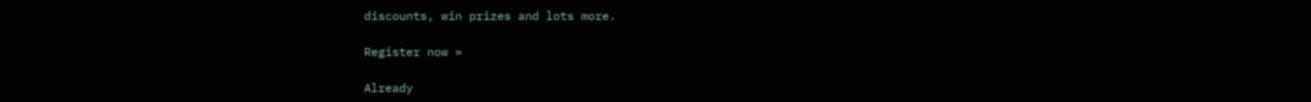discounts, win prizes and lots more.

Register now »

Already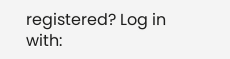registered? Log in with: